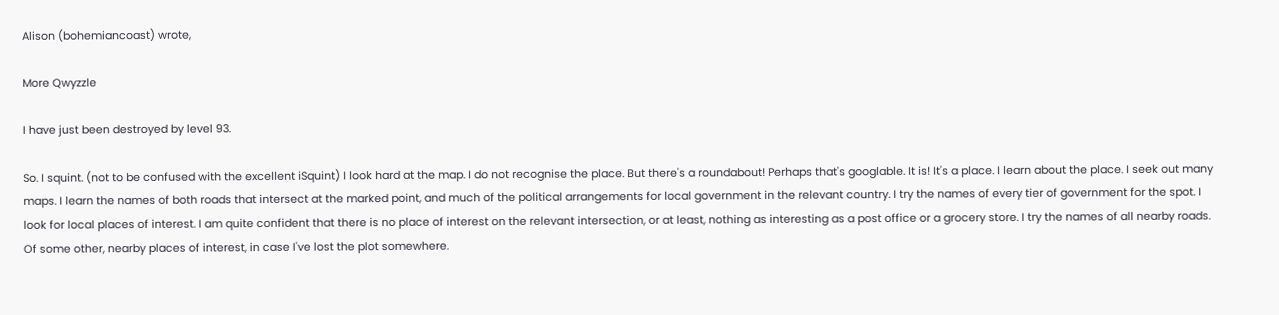Alison (bohemiancoast) wrote,

More Qwyzzle

I have just been destroyed by level 93.

So. I squint. (not to be confused with the excellent iSquint) I look hard at the map. I do not recognise the place. But there's a roundabout! Perhaps that's googlable. It is! It's a place. I learn about the place. I seek out many maps. I learn the names of both roads that intersect at the marked point, and much of the political arrangements for local government in the relevant country. I try the names of every tier of government for the spot. I look for local places of interest. I am quite confident that there is no place of interest on the relevant intersection, or at least, nothing as interesting as a post office or a grocery store. I try the names of all nearby roads. Of some other, nearby places of interest, in case I've lost the plot somewhere.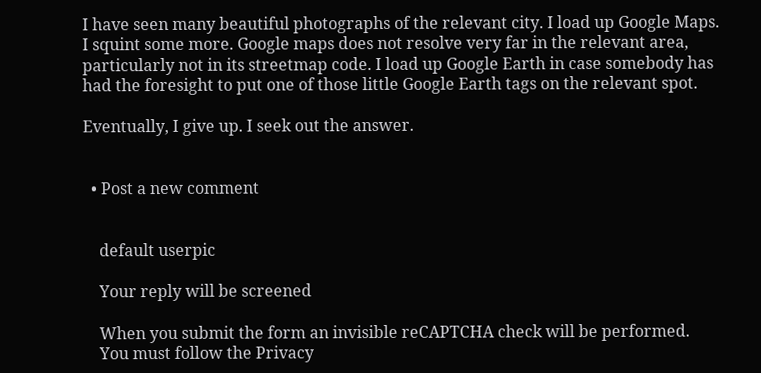I have seen many beautiful photographs of the relevant city. I load up Google Maps. I squint some more. Google maps does not resolve very far in the relevant area, particularly not in its streetmap code. I load up Google Earth in case somebody has had the foresight to put one of those little Google Earth tags on the relevant spot.

Eventually, I give up. I seek out the answer.


  • Post a new comment


    default userpic

    Your reply will be screened

    When you submit the form an invisible reCAPTCHA check will be performed.
    You must follow the Privacy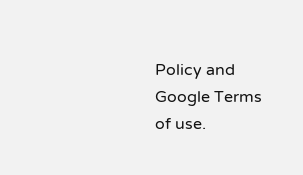Policy and Google Terms of use.